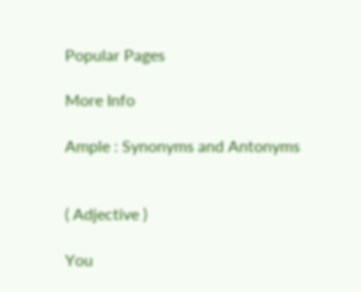Popular Pages

More Info

Ample : Synonyms and Antonyms


( Adjective )

You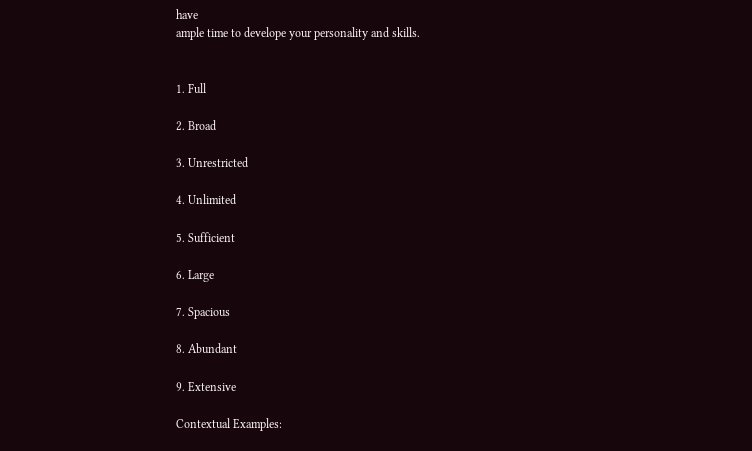have
ample time to develope your personality and skills.


1. Full

2. Broad

3. Unrestricted

4. Unlimited

5. Sufficient

6. Large

7. Spacious

8. Abundant

9. Extensive

Contextual Examples: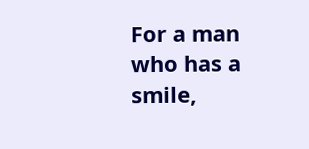For a man who has a smile,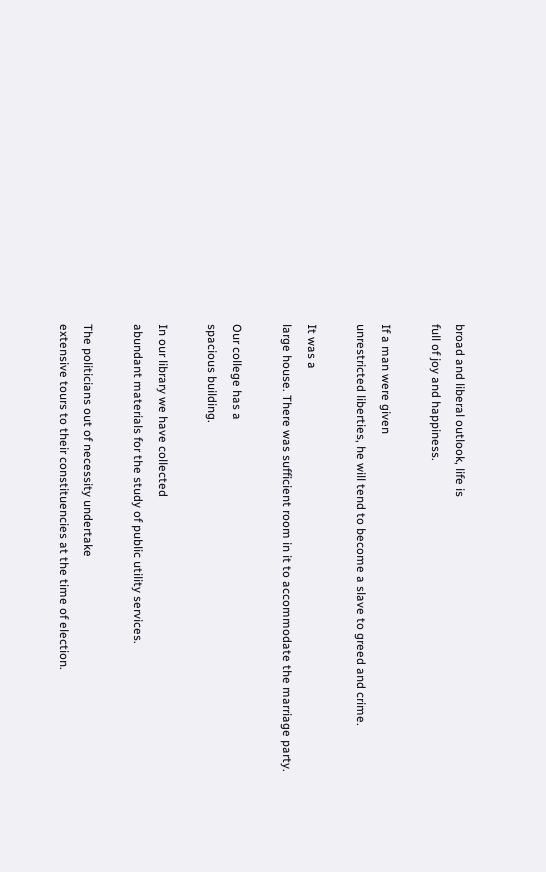broad and liberal outlook, life is
full of joy and happiness.

If a man were given
unrestricted liberties, he will tend to become a slave to greed and crime.

It was a
large house. There was sufficient room in it to accommodate the marriage party.

Our college has a
spacious building.

In our library we have collected
abundant materials for the study of public utility services.

The politicians out of necessity undertake
extensive tours to their constituencies at the time of election.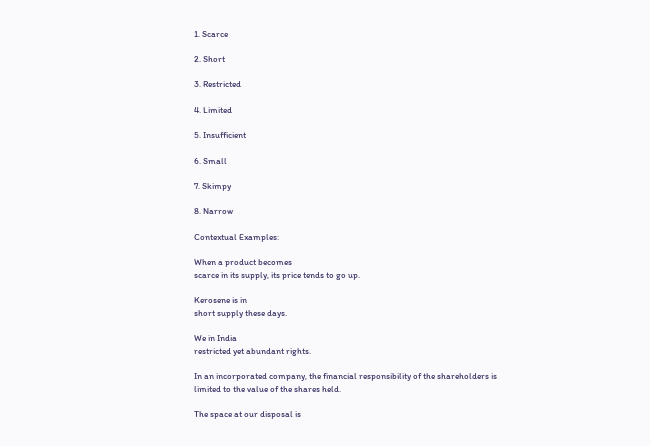1. Scarce

2. Short

3. Restricted

4. Limited

5. Insufficient

6. Small

7. Skimpy

8. Narrow

Contextual Examples:

When a product becomes
scarce in its supply, its price tends to go up.

Kerosene is in
short supply these days.

We in India
restricted yet abundant rights.

In an incorporated company, the financial responsibility of the shareholders is
limited to the value of the shares held.

The space at our disposal is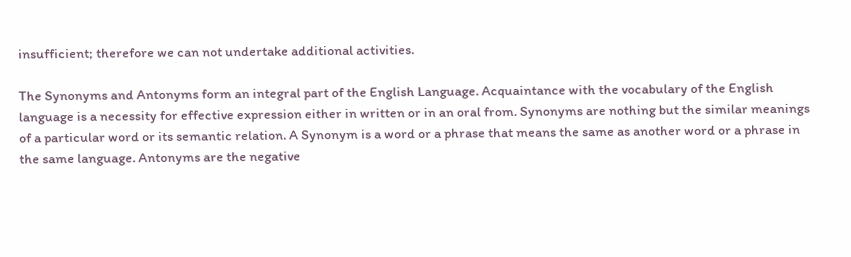insufficient; therefore we can not undertake additional activities.

The Synonyms and Antonyms form an integral part of the English Language. Acquaintance with the vocabulary of the English language is a necessity for effective expression either in written or in an oral from. Synonyms are nothing but the similar meanings of a particular word or its semantic relation. A Synonym is a word or a phrase that means the same as another word or a phrase in the same language. Antonyms are the negative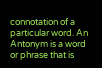connotation of a particular word. An Antonym is a word or phrase that is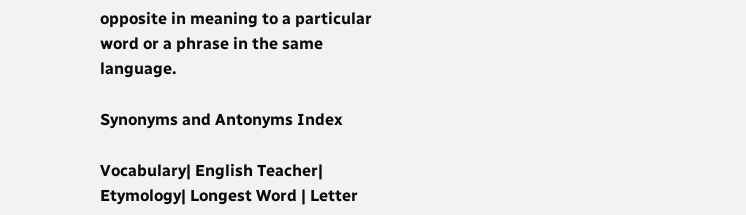opposite in meaning to a particular word or a phrase in the same language.

Synonyms and Antonyms Index

Vocabulary| English Teacher| Etymology| Longest Word | Letter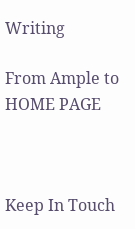Writing

From Ample to HOME PAGE



Keep In Touch